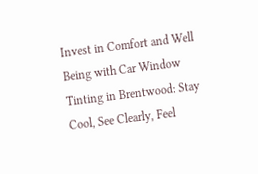Invest in Comfort and Well Being with Car Window Tinting in Brentwood: Stay Cool, See Clearly, Feel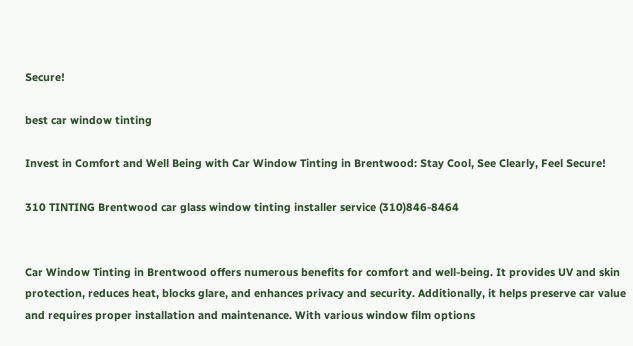Secure!

best car window tinting

Invest in Comfort and Well Being with Car Window Tinting in Brentwood: Stay Cool, See Clearly, Feel Secure!

310 TINTING Brentwood car glass window tinting installer service (310)846-8464


Car Window Tinting in Brentwood offers numerous benefits for comfort and well-being. It provides UV and skin protection, reduces heat, blocks glare, and enhances privacy and security. Additionally, it helps preserve car value and requires proper installation and maintenance. With various window film options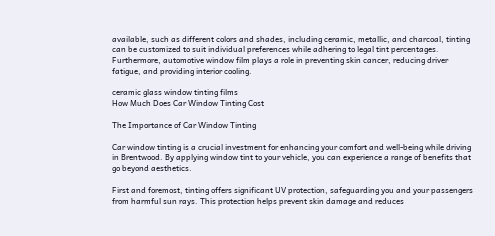available, such as different colors and shades, including ceramic, metallic, and charcoal, tinting can be customized to suit individual preferences while adhering to legal tint percentages. Furthermore, automotive window film plays a role in preventing skin cancer, reducing driver fatigue, and providing interior cooling.

ceramic glass window tinting films
How Much Does Car Window Tinting Cost

The Importance of Car Window Tinting

Car window tinting is a crucial investment for enhancing your comfort and well-being while driving in Brentwood. By applying window tint to your vehicle, you can experience a range of benefits that go beyond aesthetics.

First and foremost, tinting offers significant UV protection, safeguarding you and your passengers from harmful sun rays. This protection helps prevent skin damage and reduces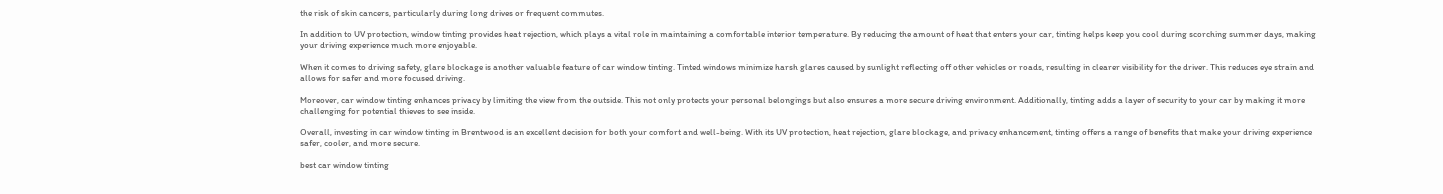the risk of skin cancers, particularly during long drives or frequent commutes.

In addition to UV protection, window tinting provides heat rejection, which plays a vital role in maintaining a comfortable interior temperature. By reducing the amount of heat that enters your car, tinting helps keep you cool during scorching summer days, making your driving experience much more enjoyable.

When it comes to driving safety, glare blockage is another valuable feature of car window tinting. Tinted windows minimize harsh glares caused by sunlight reflecting off other vehicles or roads, resulting in clearer visibility for the driver. This reduces eye strain and allows for safer and more focused driving.

Moreover, car window tinting enhances privacy by limiting the view from the outside. This not only protects your personal belongings but also ensures a more secure driving environment. Additionally, tinting adds a layer of security to your car by making it more challenging for potential thieves to see inside.

Overall, investing in car window tinting in Brentwood is an excellent decision for both your comfort and well-being. With its UV protection, heat rejection, glare blockage, and privacy enhancement, tinting offers a range of benefits that make your driving experience safer, cooler, and more secure.

best car window tinting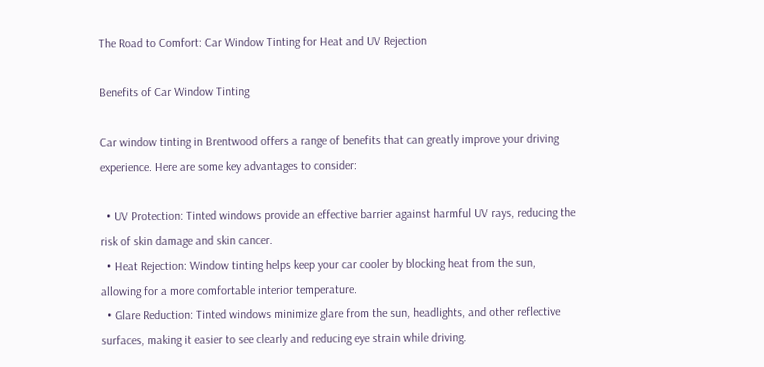The Road to Comfort: Car Window Tinting for Heat and UV Rejection

Benefits of Car Window Tinting

Car window tinting in Brentwood offers a range of benefits that can greatly improve your driving experience. Here are some key advantages to consider:

  • UV Protection: Tinted windows provide an effective barrier against harmful UV rays, reducing the risk of skin damage and skin cancer.
  • Heat Rejection: Window tinting helps keep your car cooler by blocking heat from the sun, allowing for a more comfortable interior temperature.
  • Glare Reduction: Tinted windows minimize glare from the sun, headlights, and other reflective surfaces, making it easier to see clearly and reducing eye strain while driving.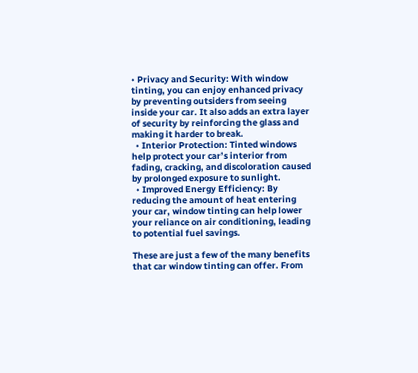• Privacy and Security: With window tinting, you can enjoy enhanced privacy by preventing outsiders from seeing inside your car. It also adds an extra layer of security by reinforcing the glass and making it harder to break.
  • Interior Protection: Tinted windows help protect your car’s interior from fading, cracking, and discoloration caused by prolonged exposure to sunlight.
  • Improved Energy Efficiency: By reducing the amount of heat entering your car, window tinting can help lower your reliance on air conditioning, leading to potential fuel savings.

These are just a few of the many benefits that car window tinting can offer. From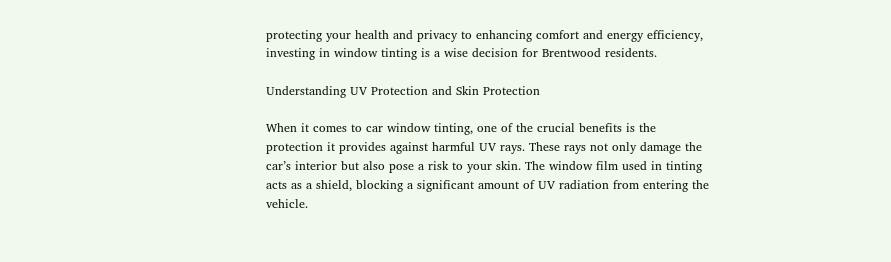protecting your health and privacy to enhancing comfort and energy efficiency, investing in window tinting is a wise decision for Brentwood residents.

Understanding UV Protection and Skin Protection

When it comes to car window tinting, one of the crucial benefits is the protection it provides against harmful UV rays. These rays not only damage the car’s interior but also pose a risk to your skin. The window film used in tinting acts as a shield, blocking a significant amount of UV radiation from entering the vehicle.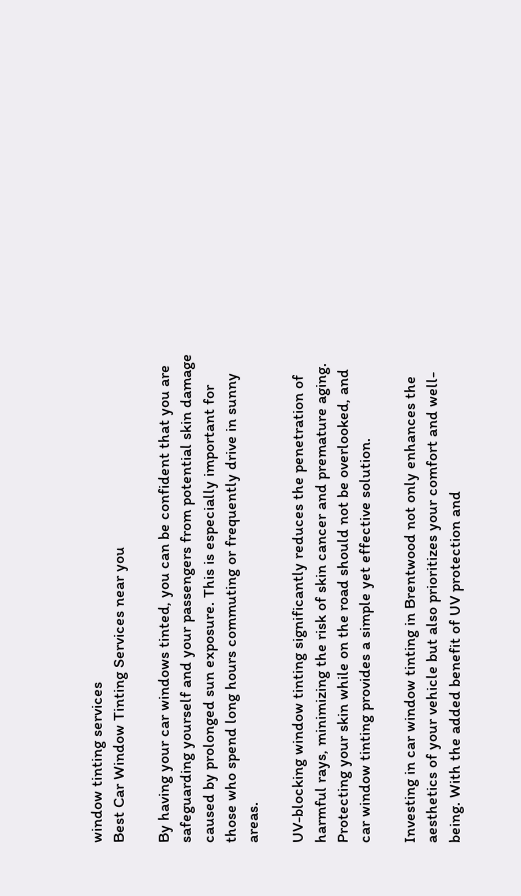window tinting services
Best Car Window Tinting Services near you

By having your car windows tinted, you can be confident that you are safeguarding yourself and your passengers from potential skin damage caused by prolonged sun exposure. This is especially important for those who spend long hours commuting or frequently drive in sunny areas.

UV-blocking window tinting significantly reduces the penetration of harmful rays, minimizing the risk of skin cancer and premature aging. Protecting your skin while on the road should not be overlooked, and car window tinting provides a simple yet effective solution.

Investing in car window tinting in Brentwood not only enhances the aesthetics of your vehicle but also prioritizes your comfort and well-being. With the added benefit of UV protection and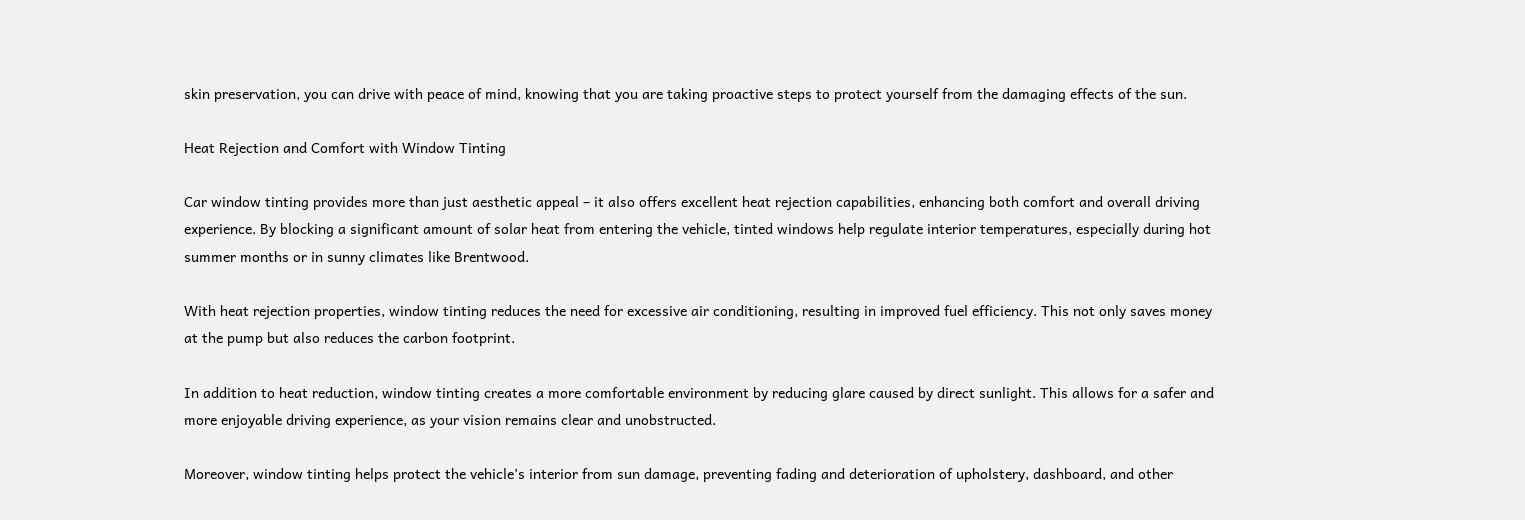skin preservation, you can drive with peace of mind, knowing that you are taking proactive steps to protect yourself from the damaging effects of the sun.

Heat Rejection and Comfort with Window Tinting

Car window tinting provides more than just aesthetic appeal – it also offers excellent heat rejection capabilities, enhancing both comfort and overall driving experience. By blocking a significant amount of solar heat from entering the vehicle, tinted windows help regulate interior temperatures, especially during hot summer months or in sunny climates like Brentwood.

With heat rejection properties, window tinting reduces the need for excessive air conditioning, resulting in improved fuel efficiency. This not only saves money at the pump but also reduces the carbon footprint.

In addition to heat reduction, window tinting creates a more comfortable environment by reducing glare caused by direct sunlight. This allows for a safer and more enjoyable driving experience, as your vision remains clear and unobstructed.

Moreover, window tinting helps protect the vehicle’s interior from sun damage, preventing fading and deterioration of upholstery, dashboard, and other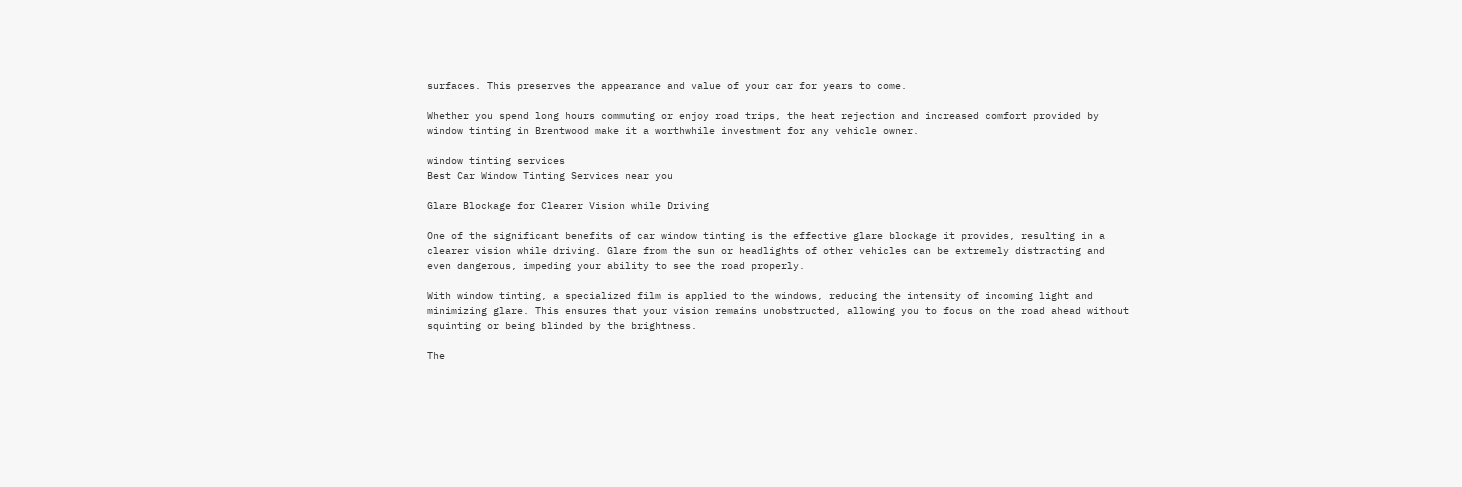surfaces. This preserves the appearance and value of your car for years to come.

Whether you spend long hours commuting or enjoy road trips, the heat rejection and increased comfort provided by window tinting in Brentwood make it a worthwhile investment for any vehicle owner.

window tinting services
Best Car Window Tinting Services near you

Glare Blockage for Clearer Vision while Driving

One of the significant benefits of car window tinting is the effective glare blockage it provides, resulting in a clearer vision while driving. Glare from the sun or headlights of other vehicles can be extremely distracting and even dangerous, impeding your ability to see the road properly.

With window tinting, a specialized film is applied to the windows, reducing the intensity of incoming light and minimizing glare. This ensures that your vision remains unobstructed, allowing you to focus on the road ahead without squinting or being blinded by the brightness.

The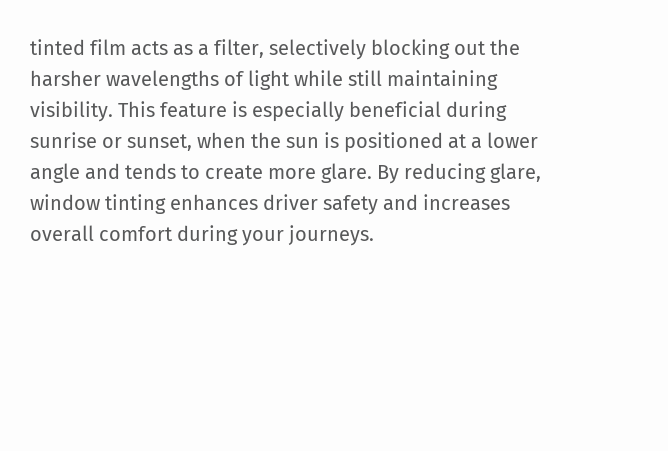tinted film acts as a filter, selectively blocking out the harsher wavelengths of light while still maintaining visibility. This feature is especially beneficial during sunrise or sunset, when the sun is positioned at a lower angle and tends to create more glare. By reducing glare, window tinting enhances driver safety and increases overall comfort during your journeys.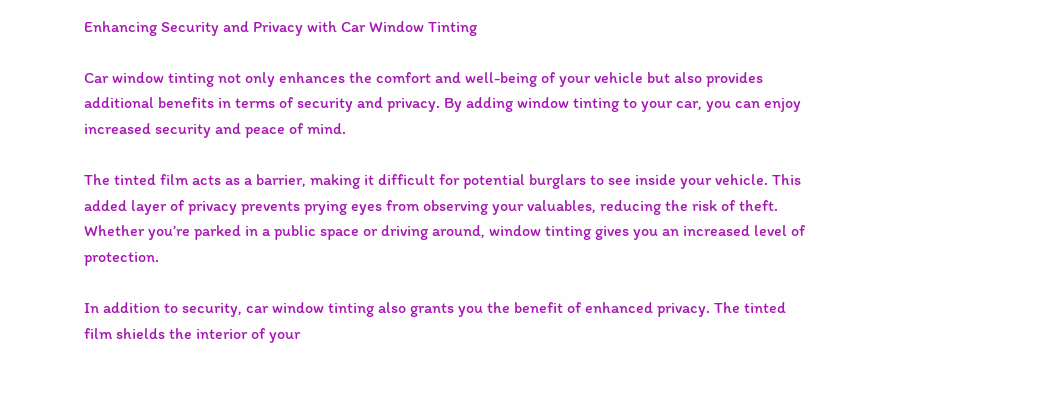Enhancing Security and Privacy with Car Window Tinting

Car window tinting not only enhances the comfort and well-being of your vehicle but also provides additional benefits in terms of security and privacy. By adding window tinting to your car, you can enjoy increased security and peace of mind.

The tinted film acts as a barrier, making it difficult for potential burglars to see inside your vehicle. This added layer of privacy prevents prying eyes from observing your valuables, reducing the risk of theft. Whether you’re parked in a public space or driving around, window tinting gives you an increased level of protection.

In addition to security, car window tinting also grants you the benefit of enhanced privacy. The tinted film shields the interior of your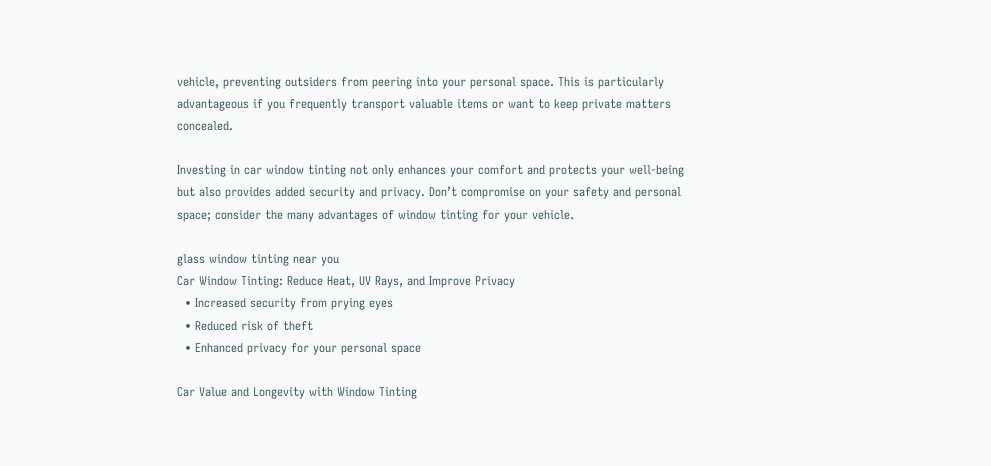vehicle, preventing outsiders from peering into your personal space. This is particularly advantageous if you frequently transport valuable items or want to keep private matters concealed.

Investing in car window tinting not only enhances your comfort and protects your well-being but also provides added security and privacy. Don’t compromise on your safety and personal space; consider the many advantages of window tinting for your vehicle.

glass window tinting near you
Car Window Tinting: Reduce Heat, UV Rays, and Improve Privacy
  • Increased security from prying eyes
  • Reduced risk of theft
  • Enhanced privacy for your personal space

Car Value and Longevity with Window Tinting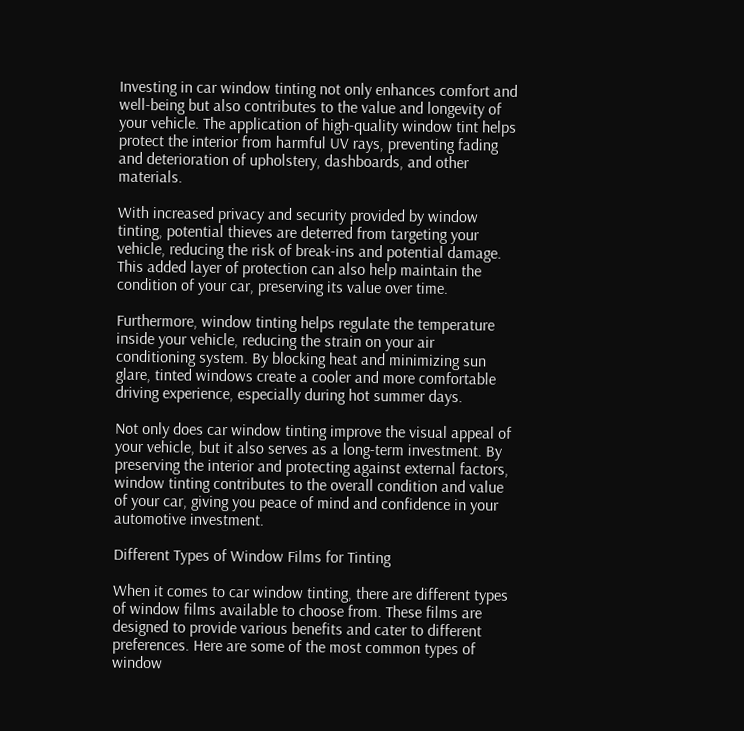Investing in car window tinting not only enhances comfort and well-being but also contributes to the value and longevity of your vehicle. The application of high-quality window tint helps protect the interior from harmful UV rays, preventing fading and deterioration of upholstery, dashboards, and other materials.

With increased privacy and security provided by window tinting, potential thieves are deterred from targeting your vehicle, reducing the risk of break-ins and potential damage. This added layer of protection can also help maintain the condition of your car, preserving its value over time.

Furthermore, window tinting helps regulate the temperature inside your vehicle, reducing the strain on your air conditioning system. By blocking heat and minimizing sun glare, tinted windows create a cooler and more comfortable driving experience, especially during hot summer days.

Not only does car window tinting improve the visual appeal of your vehicle, but it also serves as a long-term investment. By preserving the interior and protecting against external factors, window tinting contributes to the overall condition and value of your car, giving you peace of mind and confidence in your automotive investment.

Different Types of Window Films for Tinting

When it comes to car window tinting, there are different types of window films available to choose from. These films are designed to provide various benefits and cater to different preferences. Here are some of the most common types of window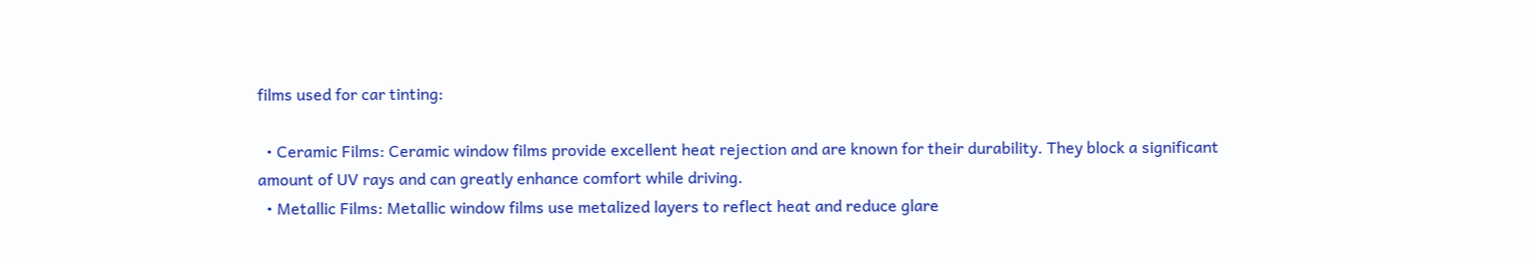films used for car tinting:

  • Ceramic Films: Ceramic window films provide excellent heat rejection and are known for their durability. They block a significant amount of UV rays and can greatly enhance comfort while driving.
  • Metallic Films: Metallic window films use metalized layers to reflect heat and reduce glare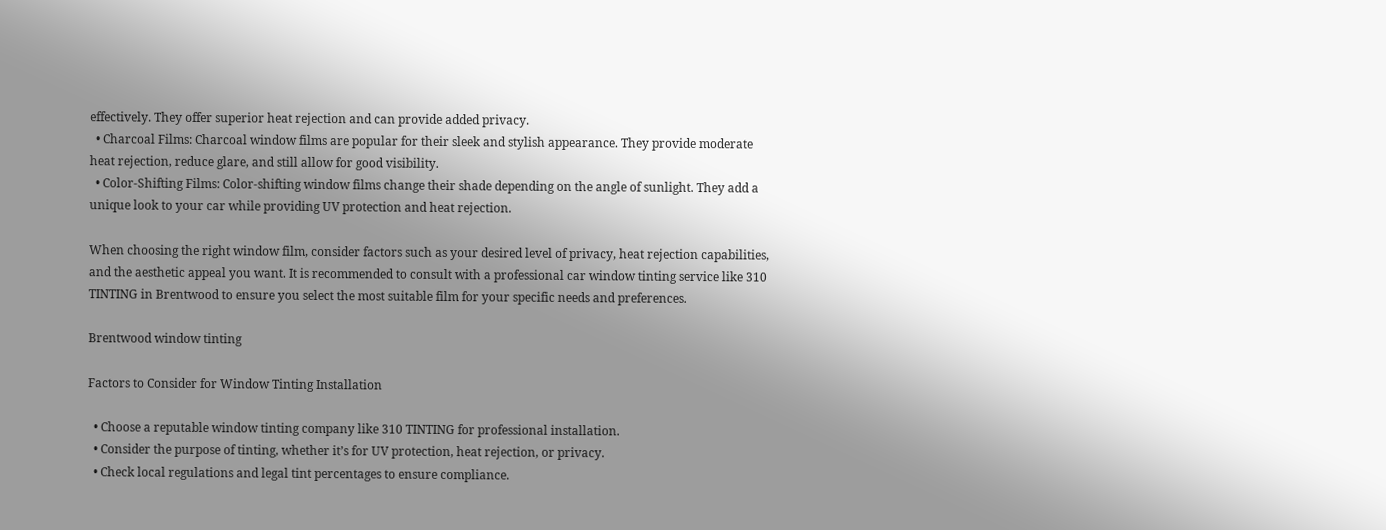effectively. They offer superior heat rejection and can provide added privacy.
  • Charcoal Films: Charcoal window films are popular for their sleek and stylish appearance. They provide moderate heat rejection, reduce glare, and still allow for good visibility.
  • Color-Shifting Films: Color-shifting window films change their shade depending on the angle of sunlight. They add a unique look to your car while providing UV protection and heat rejection.

When choosing the right window film, consider factors such as your desired level of privacy, heat rejection capabilities, and the aesthetic appeal you want. It is recommended to consult with a professional car window tinting service like 310 TINTING in Brentwood to ensure you select the most suitable film for your specific needs and preferences.

Brentwood window tinting

Factors to Consider for Window Tinting Installation

  • Choose a reputable window tinting company like 310 TINTING for professional installation.
  • Consider the purpose of tinting, whether it’s for UV protection, heat rejection, or privacy.
  • Check local regulations and legal tint percentages to ensure compliance.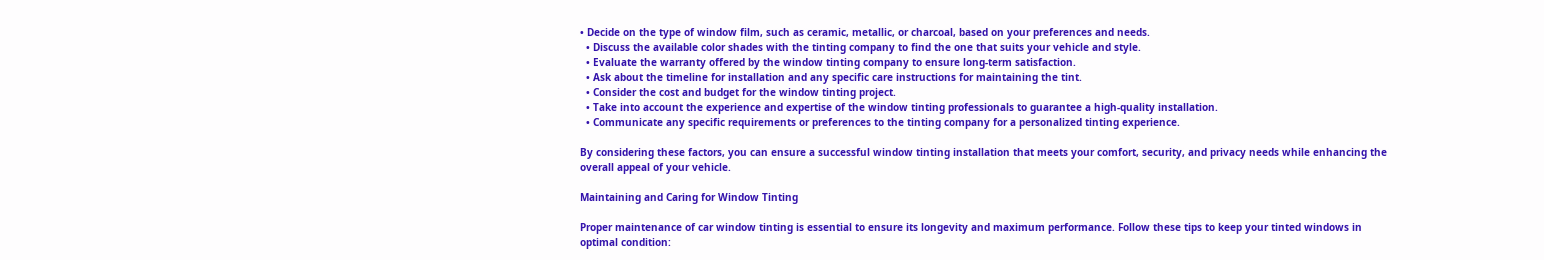• Decide on the type of window film, such as ceramic, metallic, or charcoal, based on your preferences and needs.
  • Discuss the available color shades with the tinting company to find the one that suits your vehicle and style.
  • Evaluate the warranty offered by the window tinting company to ensure long-term satisfaction.
  • Ask about the timeline for installation and any specific care instructions for maintaining the tint.
  • Consider the cost and budget for the window tinting project.
  • Take into account the experience and expertise of the window tinting professionals to guarantee a high-quality installation.
  • Communicate any specific requirements or preferences to the tinting company for a personalized tinting experience.

By considering these factors, you can ensure a successful window tinting installation that meets your comfort, security, and privacy needs while enhancing the overall appeal of your vehicle.

Maintaining and Caring for Window Tinting

Proper maintenance of car window tinting is essential to ensure its longevity and maximum performance. Follow these tips to keep your tinted windows in optimal condition: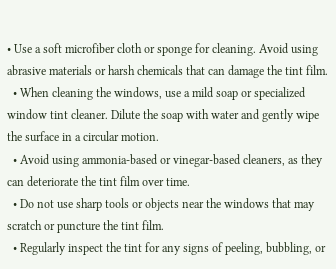• Use a soft microfiber cloth or sponge for cleaning. Avoid using abrasive materials or harsh chemicals that can damage the tint film.
  • When cleaning the windows, use a mild soap or specialized window tint cleaner. Dilute the soap with water and gently wipe the surface in a circular motion.
  • Avoid using ammonia-based or vinegar-based cleaners, as they can deteriorate the tint film over time.
  • Do not use sharp tools or objects near the windows that may scratch or puncture the tint film.
  • Regularly inspect the tint for any signs of peeling, bubbling, or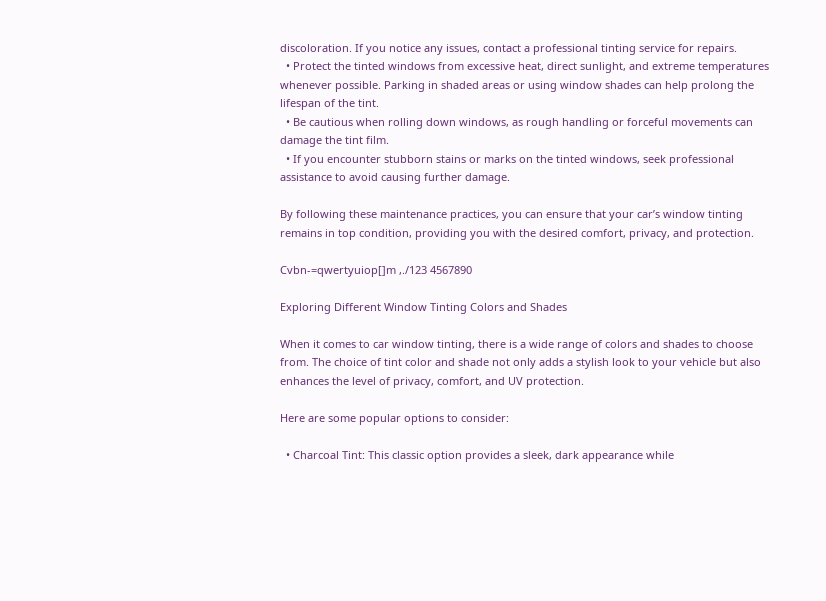discoloration. If you notice any issues, contact a professional tinting service for repairs.
  • Protect the tinted windows from excessive heat, direct sunlight, and extreme temperatures whenever possible. Parking in shaded areas or using window shades can help prolong the lifespan of the tint.
  • Be cautious when rolling down windows, as rough handling or forceful movements can damage the tint film.
  • If you encounter stubborn stains or marks on the tinted windows, seek professional assistance to avoid causing further damage.

By following these maintenance practices, you can ensure that your car’s window tinting remains in top condition, providing you with the desired comfort, privacy, and protection.

Cvbn-=qwertyuiop[]m ,./123 4567890

Exploring Different Window Tinting Colors and Shades

When it comes to car window tinting, there is a wide range of colors and shades to choose from. The choice of tint color and shade not only adds a stylish look to your vehicle but also enhances the level of privacy, comfort, and UV protection.

Here are some popular options to consider:

  • Charcoal Tint: This classic option provides a sleek, dark appearance while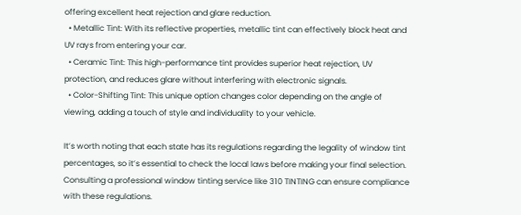offering excellent heat rejection and glare reduction.
  • Metallic Tint: With its reflective properties, metallic tint can effectively block heat and UV rays from entering your car.
  • Ceramic Tint: This high-performance tint provides superior heat rejection, UV protection, and reduces glare without interfering with electronic signals.
  • Color-Shifting Tint: This unique option changes color depending on the angle of viewing, adding a touch of style and individuality to your vehicle.

It’s worth noting that each state has its regulations regarding the legality of window tint percentages, so it’s essential to check the local laws before making your final selection. Consulting a professional window tinting service like 310 TINTING can ensure compliance with these regulations.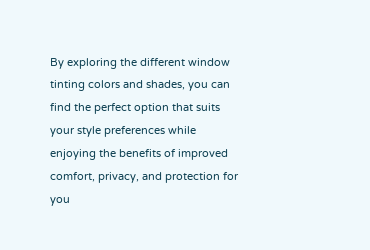By exploring the different window tinting colors and shades, you can find the perfect option that suits your style preferences while enjoying the benefits of improved comfort, privacy, and protection for you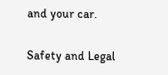and your car.

Safety and Legal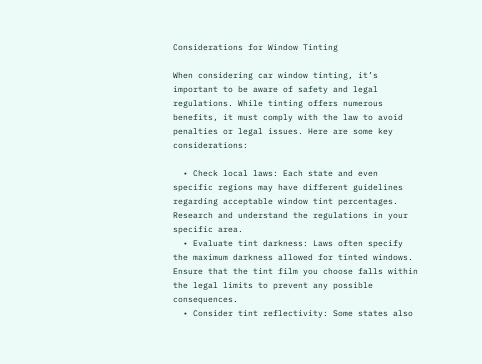Considerations for Window Tinting

When considering car window tinting, it’s important to be aware of safety and legal regulations. While tinting offers numerous benefits, it must comply with the law to avoid penalties or legal issues. Here are some key considerations:

  • Check local laws: Each state and even specific regions may have different guidelines regarding acceptable window tint percentages. Research and understand the regulations in your specific area.
  • Evaluate tint darkness: Laws often specify the maximum darkness allowed for tinted windows. Ensure that the tint film you choose falls within the legal limits to prevent any possible consequences.
  • Consider tint reflectivity: Some states also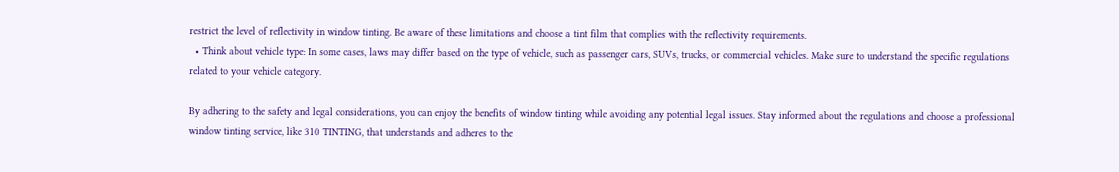restrict the level of reflectivity in window tinting. Be aware of these limitations and choose a tint film that complies with the reflectivity requirements.
  • Think about vehicle type: In some cases, laws may differ based on the type of vehicle, such as passenger cars, SUVs, trucks, or commercial vehicles. Make sure to understand the specific regulations related to your vehicle category.

By adhering to the safety and legal considerations, you can enjoy the benefits of window tinting while avoiding any potential legal issues. Stay informed about the regulations and choose a professional window tinting service, like 310 TINTING, that understands and adheres to the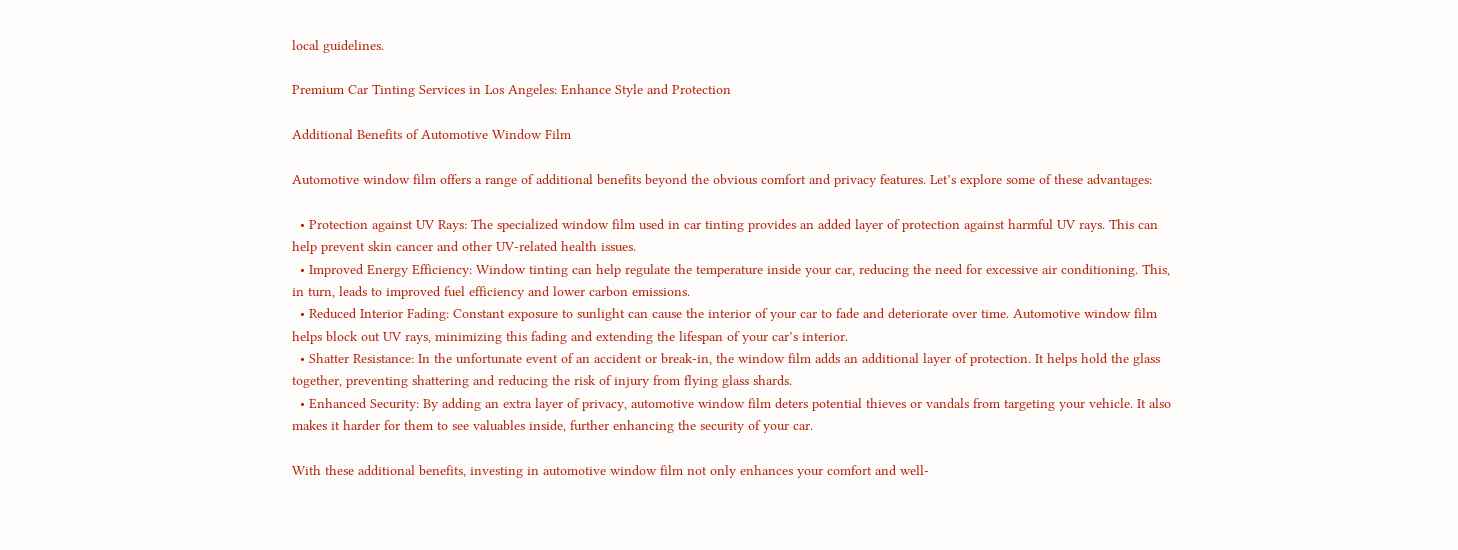local guidelines.

Premium Car Tinting Services in Los Angeles: Enhance Style and Protection

Additional Benefits of Automotive Window Film

Automotive window film offers a range of additional benefits beyond the obvious comfort and privacy features. Let’s explore some of these advantages:

  • Protection against UV Rays: The specialized window film used in car tinting provides an added layer of protection against harmful UV rays. This can help prevent skin cancer and other UV-related health issues.
  • Improved Energy Efficiency: Window tinting can help regulate the temperature inside your car, reducing the need for excessive air conditioning. This, in turn, leads to improved fuel efficiency and lower carbon emissions.
  • Reduced Interior Fading: Constant exposure to sunlight can cause the interior of your car to fade and deteriorate over time. Automotive window film helps block out UV rays, minimizing this fading and extending the lifespan of your car’s interior.
  • Shatter Resistance: In the unfortunate event of an accident or break-in, the window film adds an additional layer of protection. It helps hold the glass together, preventing shattering and reducing the risk of injury from flying glass shards.
  • Enhanced Security: By adding an extra layer of privacy, automotive window film deters potential thieves or vandals from targeting your vehicle. It also makes it harder for them to see valuables inside, further enhancing the security of your car.

With these additional benefits, investing in automotive window film not only enhances your comfort and well-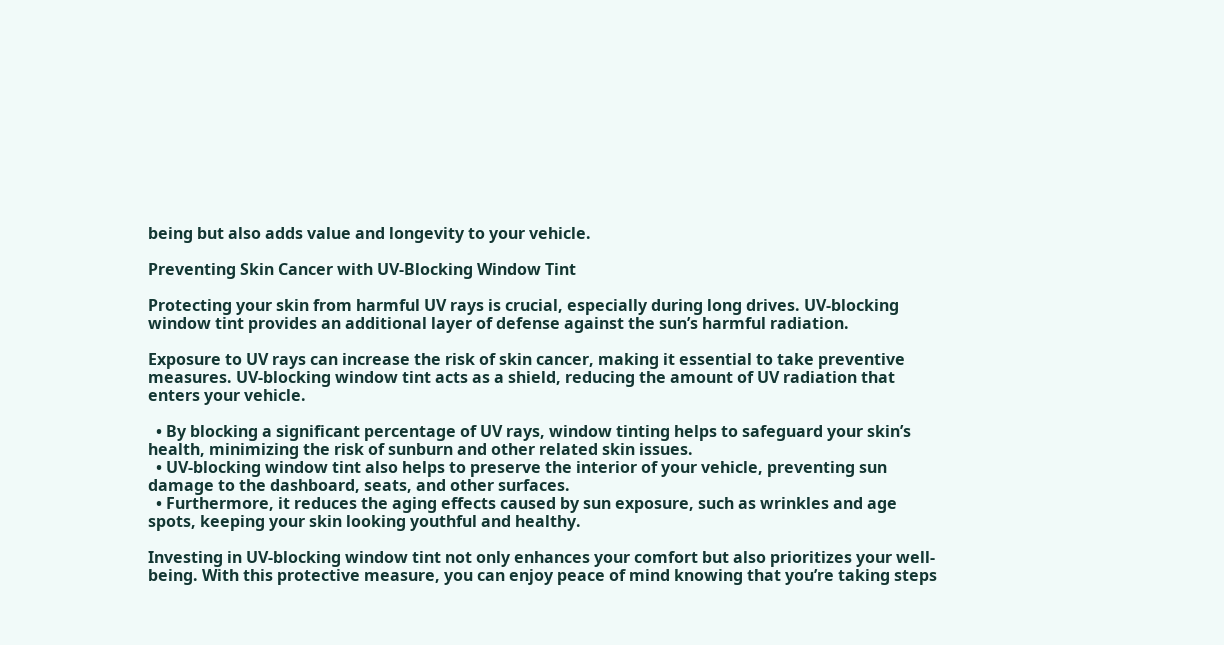being but also adds value and longevity to your vehicle.

Preventing Skin Cancer with UV-Blocking Window Tint

Protecting your skin from harmful UV rays is crucial, especially during long drives. UV-blocking window tint provides an additional layer of defense against the sun’s harmful radiation.

Exposure to UV rays can increase the risk of skin cancer, making it essential to take preventive measures. UV-blocking window tint acts as a shield, reducing the amount of UV radiation that enters your vehicle.

  • By blocking a significant percentage of UV rays, window tinting helps to safeguard your skin’s health, minimizing the risk of sunburn and other related skin issues.
  • UV-blocking window tint also helps to preserve the interior of your vehicle, preventing sun damage to the dashboard, seats, and other surfaces.
  • Furthermore, it reduces the aging effects caused by sun exposure, such as wrinkles and age spots, keeping your skin looking youthful and healthy.

Investing in UV-blocking window tint not only enhances your comfort but also prioritizes your well-being. With this protective measure, you can enjoy peace of mind knowing that you’re taking steps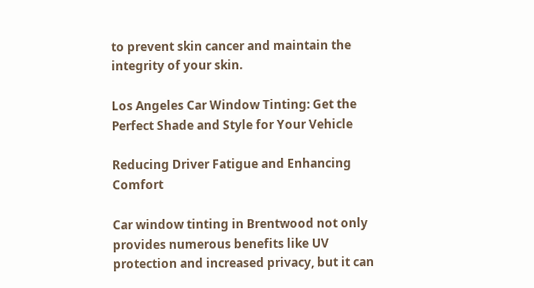to prevent skin cancer and maintain the integrity of your skin.

Los Angeles Car Window Tinting: Get the Perfect Shade and Style for Your Vehicle

Reducing Driver Fatigue and Enhancing Comfort

Car window tinting in Brentwood not only provides numerous benefits like UV protection and increased privacy, but it can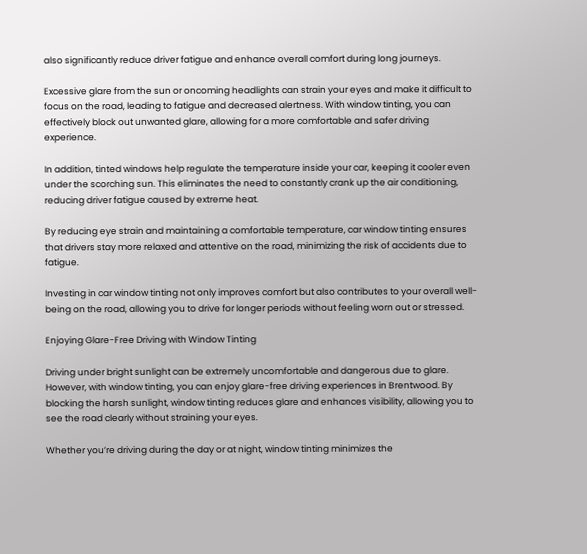also significantly reduce driver fatigue and enhance overall comfort during long journeys.

Excessive glare from the sun or oncoming headlights can strain your eyes and make it difficult to focus on the road, leading to fatigue and decreased alertness. With window tinting, you can effectively block out unwanted glare, allowing for a more comfortable and safer driving experience.

In addition, tinted windows help regulate the temperature inside your car, keeping it cooler even under the scorching sun. This eliminates the need to constantly crank up the air conditioning, reducing driver fatigue caused by extreme heat.

By reducing eye strain and maintaining a comfortable temperature, car window tinting ensures that drivers stay more relaxed and attentive on the road, minimizing the risk of accidents due to fatigue.

Investing in car window tinting not only improves comfort but also contributes to your overall well-being on the road, allowing you to drive for longer periods without feeling worn out or stressed.

Enjoying Glare-Free Driving with Window Tinting

Driving under bright sunlight can be extremely uncomfortable and dangerous due to glare. However, with window tinting, you can enjoy glare-free driving experiences in Brentwood. By blocking the harsh sunlight, window tinting reduces glare and enhances visibility, allowing you to see the road clearly without straining your eyes.

Whether you’re driving during the day or at night, window tinting minimizes the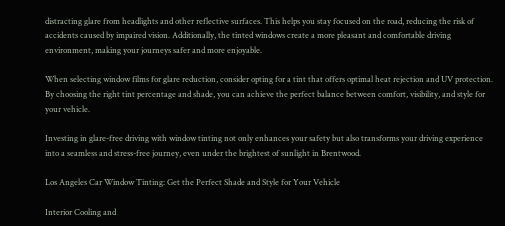distracting glare from headlights and other reflective surfaces. This helps you stay focused on the road, reducing the risk of accidents caused by impaired vision. Additionally, the tinted windows create a more pleasant and comfortable driving environment, making your journeys safer and more enjoyable.

When selecting window films for glare reduction, consider opting for a tint that offers optimal heat rejection and UV protection. By choosing the right tint percentage and shade, you can achieve the perfect balance between comfort, visibility, and style for your vehicle.

Investing in glare-free driving with window tinting not only enhances your safety but also transforms your driving experience into a seamless and stress-free journey, even under the brightest of sunlight in Brentwood.

Los Angeles Car Window Tinting: Get the Perfect Shade and Style for Your Vehicle

Interior Cooling and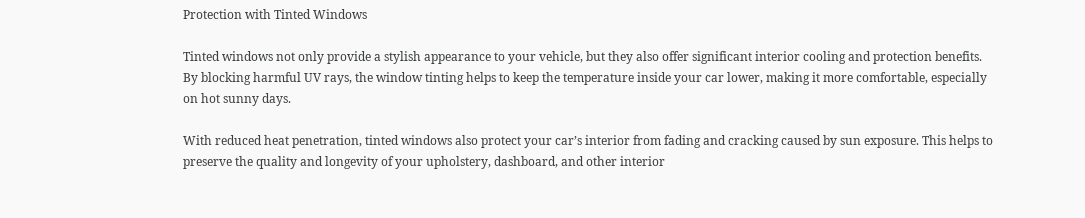Protection with Tinted Windows

Tinted windows not only provide a stylish appearance to your vehicle, but they also offer significant interior cooling and protection benefits. By blocking harmful UV rays, the window tinting helps to keep the temperature inside your car lower, making it more comfortable, especially on hot sunny days.

With reduced heat penetration, tinted windows also protect your car’s interior from fading and cracking caused by sun exposure. This helps to preserve the quality and longevity of your upholstery, dashboard, and other interior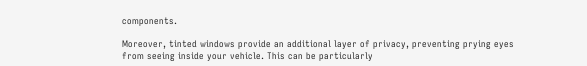components.

Moreover, tinted windows provide an additional layer of privacy, preventing prying eyes from seeing inside your vehicle. This can be particularly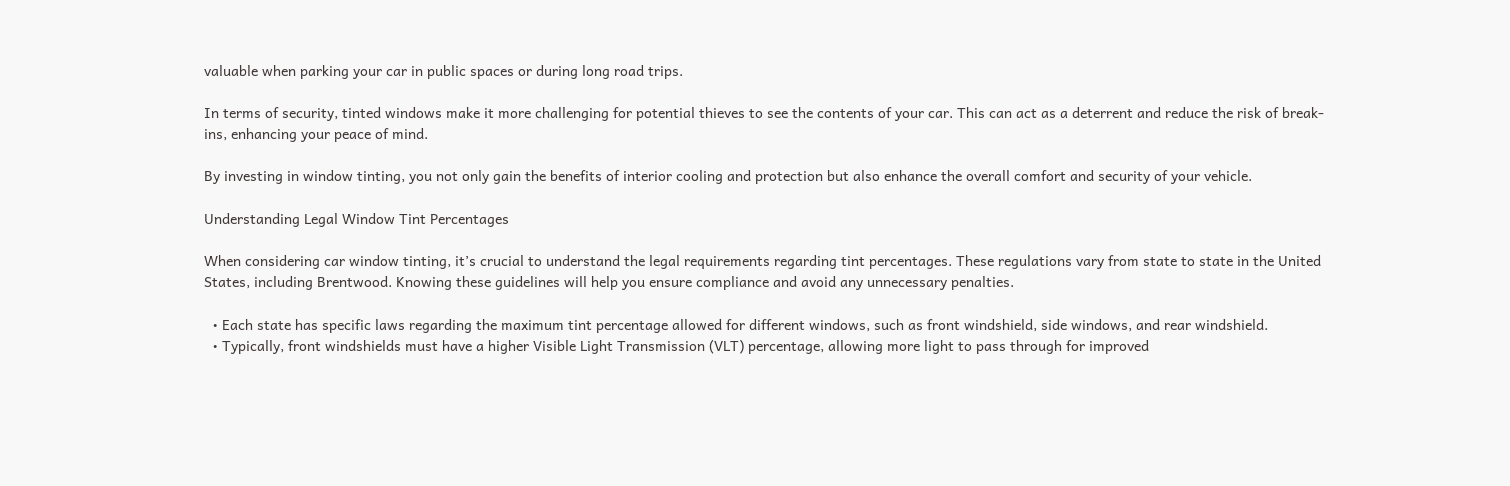valuable when parking your car in public spaces or during long road trips.

In terms of security, tinted windows make it more challenging for potential thieves to see the contents of your car. This can act as a deterrent and reduce the risk of break-ins, enhancing your peace of mind.

By investing in window tinting, you not only gain the benefits of interior cooling and protection but also enhance the overall comfort and security of your vehicle.

Understanding Legal Window Tint Percentages

When considering car window tinting, it’s crucial to understand the legal requirements regarding tint percentages. These regulations vary from state to state in the United States, including Brentwood. Knowing these guidelines will help you ensure compliance and avoid any unnecessary penalties.

  • Each state has specific laws regarding the maximum tint percentage allowed for different windows, such as front windshield, side windows, and rear windshield.
  • Typically, front windshields must have a higher Visible Light Transmission (VLT) percentage, allowing more light to pass through for improved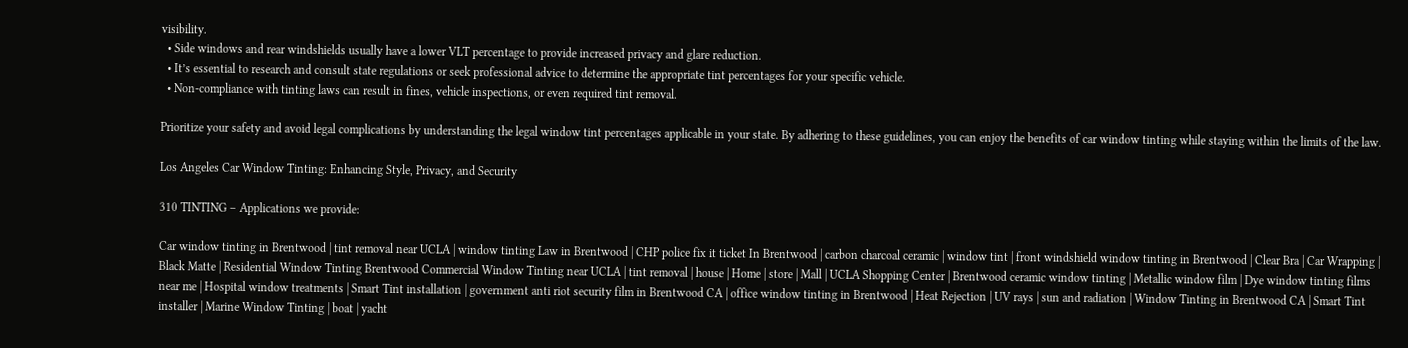visibility.
  • Side windows and rear windshields usually have a lower VLT percentage to provide increased privacy and glare reduction.
  • It’s essential to research and consult state regulations or seek professional advice to determine the appropriate tint percentages for your specific vehicle.
  • Non-compliance with tinting laws can result in fines, vehicle inspections, or even required tint removal.

Prioritize your safety and avoid legal complications by understanding the legal window tint percentages applicable in your state. By adhering to these guidelines, you can enjoy the benefits of car window tinting while staying within the limits of the law.

Los Angeles Car Window Tinting: Enhancing Style, Privacy, and Security

310 TINTING – Applications we provide:

Car window tinting in Brentwood | tint removal near UCLA | window tinting Law in Brentwood | CHP police fix it ticket In Brentwood | carbon charcoal ceramic | window tint | front windshield window tinting in Brentwood | Clear Bra | Car Wrapping | Black Matte | Residential Window Tinting Brentwood Commercial Window Tinting near UCLA | tint removal | house | Home | store | Mall | UCLA Shopping Center | Brentwood ceramic window tinting | Metallic window film | Dye window tinting films near me | Hospital window treatments | Smart Tint installation | government anti riot security film in Brentwood CA | office window tinting in Brentwood | Heat Rejection | UV rays | sun and radiation | Window Tinting in Brentwood CA | Smart Tint installer | Marine Window Tinting | boat | yacht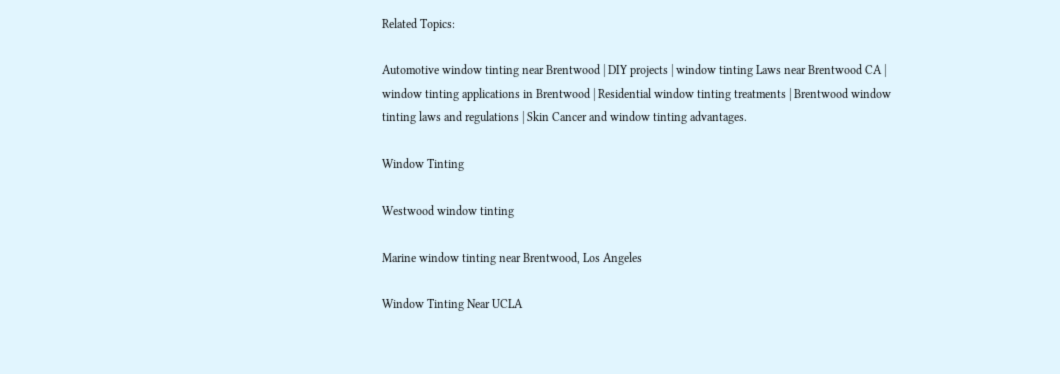Related Topics:

Automotive window tinting near Brentwood | DIY projects | window tinting Laws near Brentwood CA | window tinting applications in Brentwood | Residential window tinting treatments | Brentwood window tinting laws and regulations | Skin Cancer and window tinting advantages.

Window Tinting

Westwood window tinting

Marine window tinting near Brentwood, Los Angeles

Window Tinting Near UCLA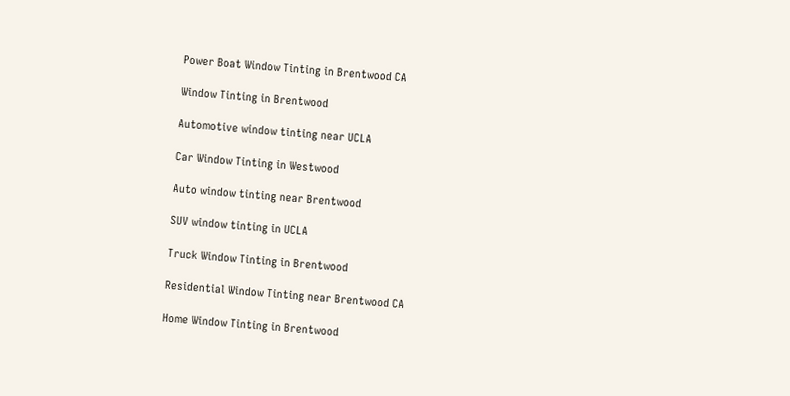Power Boat Window Tinting in Brentwood CA

Window Tinting in Brentwood

Automotive window tinting near UCLA

Car Window Tinting in Westwood

Auto window tinting near Brentwood

SUV window tinting in UCLA

Truck Window Tinting in Brentwood

Residential Window Tinting near Brentwood CA

Home Window Tinting in Brentwood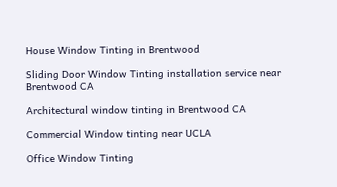House Window Tinting in Brentwood

Sliding Door Window Tinting installation service near Brentwood CA

Architectural window tinting in Brentwood CA

Commercial Window tinting near UCLA

Office Window Tinting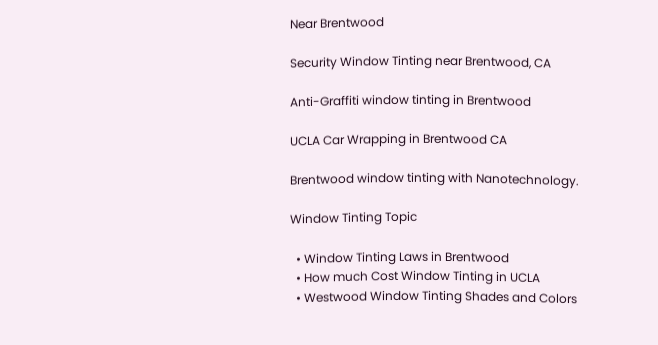Near Brentwood

Security Window Tinting near Brentwood, CA

Anti-Graffiti window tinting in Brentwood

UCLA Car Wrapping in Brentwood CA

Brentwood window tinting with Nanotechnology.

Window Tinting Topic

  • Window Tinting Laws in Brentwood
  • How much Cost Window Tinting in UCLA
  • Westwood Window Tinting Shades and Colors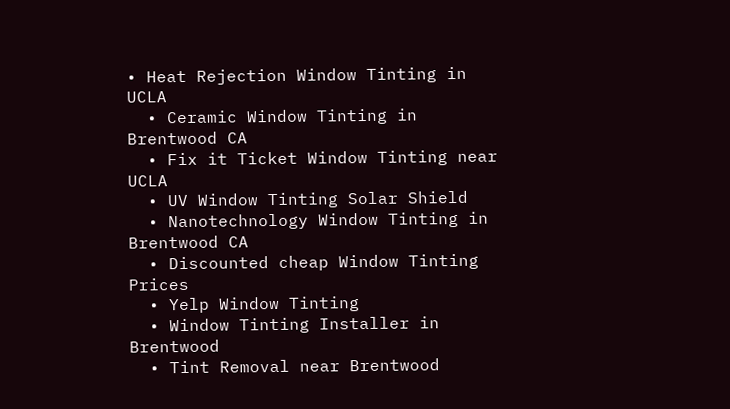• Heat Rejection Window Tinting in UCLA
  • Ceramic Window Tinting in Brentwood CA
  • Fix it Ticket Window Tinting near UCLA
  • UV Window Tinting Solar Shield
  • Nanotechnology Window Tinting in Brentwood CA
  • Discounted cheap Window Tinting Prices
  • Yelp Window Tinting
  • Window Tinting Installer in Brentwood
  • Tint Removal near Brentwood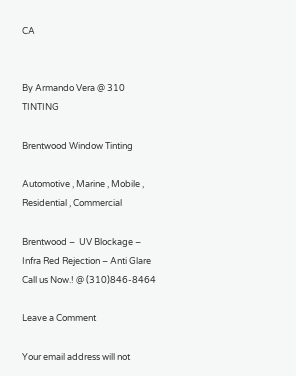CA


By Armando Vera @ 310 TINTING

Brentwood Window Tinting

Automotive , Marine , Mobile , Residential , Commercial

Brentwood –  UV Blockage – Infra Red Rejection – Anti Glare
Call us Now.! @ (310)846-8464

Leave a Comment

Your email address will not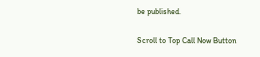be published.

Scroll to Top Call Now Button